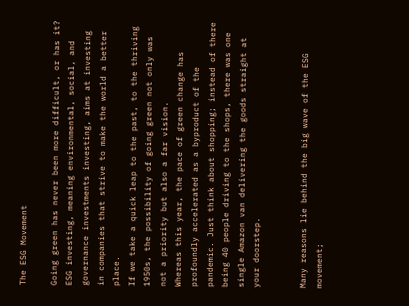The ESG Movement

Going green has never been more difficult, or has it?
ESG investing, meaning environmental, social, and governance investments investing, aims at investing in companies that strive to make the world a better place.
If we take a quick leap to the past, to the thriving 1950s, the possibility of going green not only was not a priority but also a far vision.
Whereas this year, the pace of green change has profoundly accelerated as a byproduct of the pandemic. Just think about shopping; instead of there being 40 people driving to the shops, there was one single Amazon van delivering the goods straight at your doorstep.


Many reasons lie behind the big wave of the ESG movement;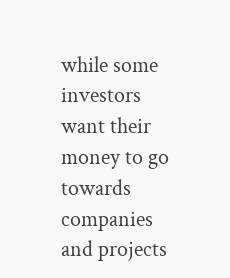while some investors want their money to go towards companies and projects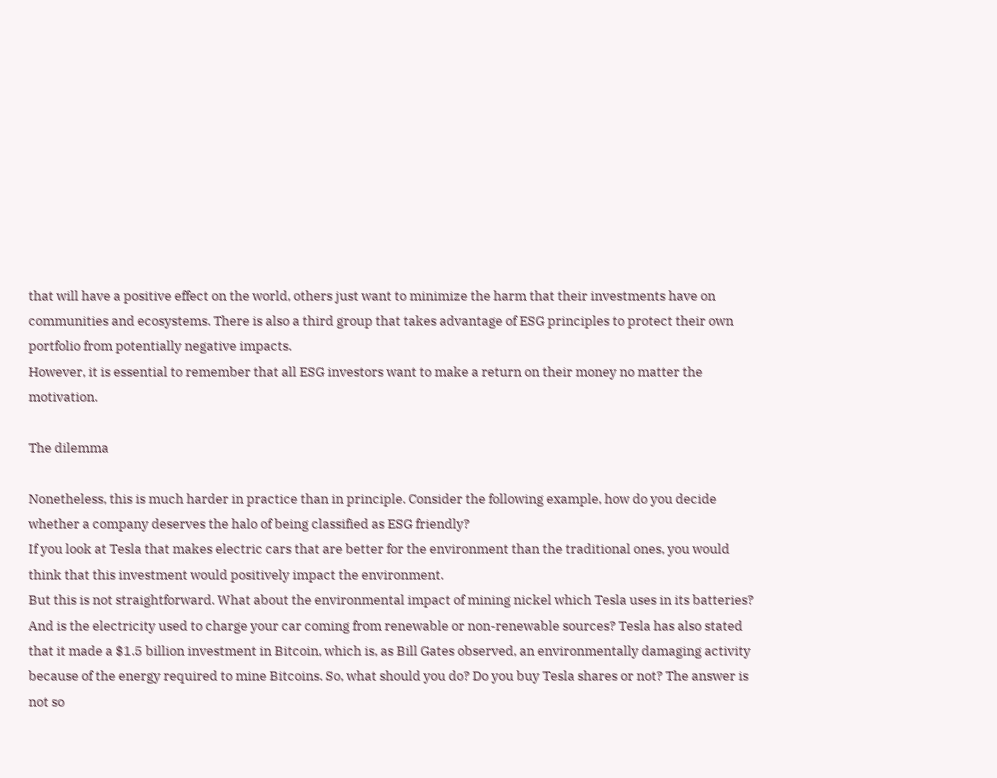that will have a positive effect on the world, others just want to minimize the harm that their investments have on communities and ecosystems. There is also a third group that takes advantage of ESG principles to protect their own portfolio from potentially negative impacts.
However, it is essential to remember that all ESG investors want to make a return on their money no matter the motivation.

The dilemma

Nonetheless, this is much harder in practice than in principle. Consider the following example, how do you decide whether a company deserves the halo of being classified as ESG friendly?
If you look at Tesla that makes electric cars that are better for the environment than the traditional ones, you would think that this investment would positively impact the environment.
But this is not straightforward. What about the environmental impact of mining nickel which Tesla uses in its batteries? And is the electricity used to charge your car coming from renewable or non-renewable sources? Tesla has also stated that it made a $1.5 billion investment in Bitcoin, which is, as Bill Gates observed, an environmentally damaging activity because of the energy required to mine Bitcoins. So, what should you do? Do you buy Tesla shares or not? The answer is not so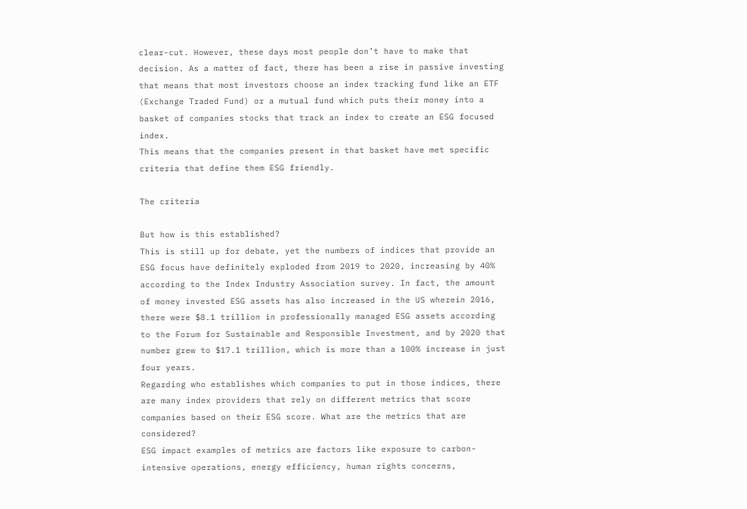clear-cut. However, these days most people don’t have to make that decision. As a matter of fact, there has been a rise in passive investing that means that most investors choose an index tracking fund like an ETF (Exchange Traded Fund) or a mutual fund which puts their money into a basket of companies stocks that track an index to create an ESG focused index.
This means that the companies present in that basket have met specific criteria that define them ESG friendly.

The criteria

But how is this established?
This is still up for debate, yet the numbers of indices that provide an ESG focus have definitely exploded from 2019 to 2020, increasing by 40% according to the Index Industry Association survey. In fact, the amount of money invested ESG assets has also increased in the US wherein 2016, there were $8.1 trillion in professionally managed ESG assets according to the Forum for Sustainable and Responsible Investment, and by 2020 that number grew to $17.1 trillion, which is more than a 100% increase in just four years.
Regarding who establishes which companies to put in those indices, there are many index providers that rely on different metrics that score companies based on their ESG score. What are the metrics that are considered?
ESG impact examples of metrics are factors like exposure to carbon-intensive operations, energy efficiency, human rights concerns,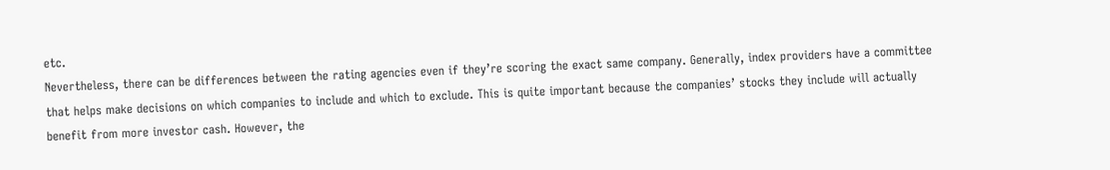etc.
Nevertheless, there can be differences between the rating agencies even if they’re scoring the exact same company. Generally, index providers have a committee that helps make decisions on which companies to include and which to exclude. This is quite important because the companies’ stocks they include will actually benefit from more investor cash. However, the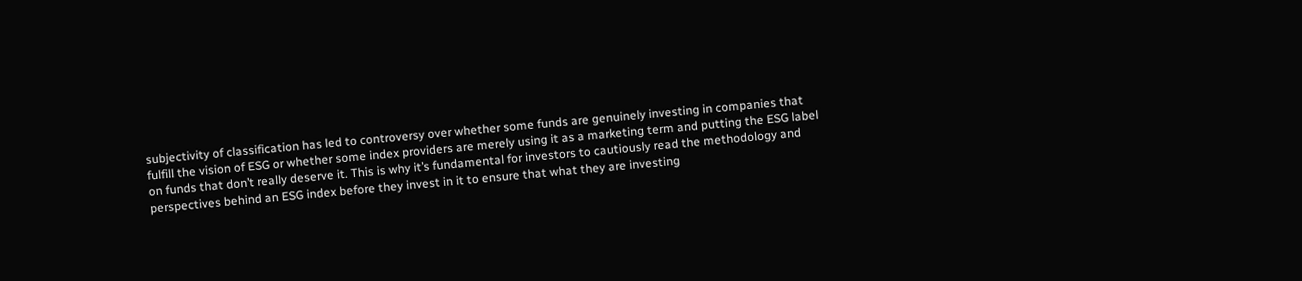subjectivity of classification has led to controversy over whether some funds are genuinely investing in companies that fulfill the vision of ESG or whether some index providers are merely using it as a marketing term and putting the ESG label on funds that don’t really deserve it. This is why it’s fundamental for investors to cautiously read the methodology and perspectives behind an ESG index before they invest in it to ensure that what they are investing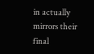in actually mirrors their final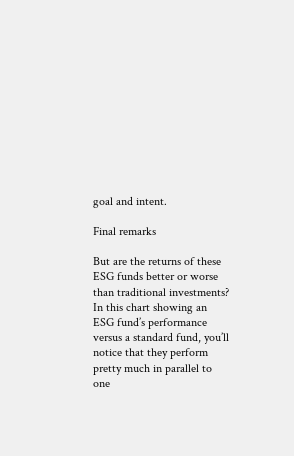goal and intent.

Final remarks

But are the returns of these ESG funds better or worse than traditional investments?
In this chart showing an ESG fund’s performance versus a standard fund, you’ll notice that they perform pretty much in parallel to one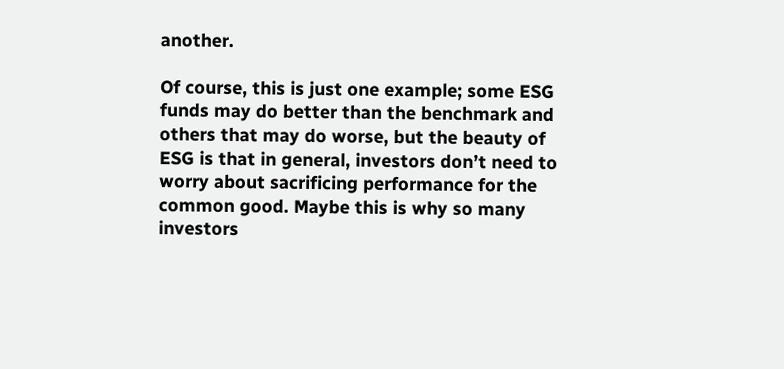another.

Of course, this is just one example; some ESG funds may do better than the benchmark and others that may do worse, but the beauty of ESG is that in general, investors don’t need to worry about sacrificing performance for the common good. Maybe this is why so many investors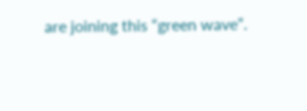are joining this “green wave”.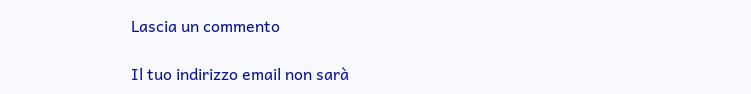Lascia un commento

Il tuo indirizzo email non sarà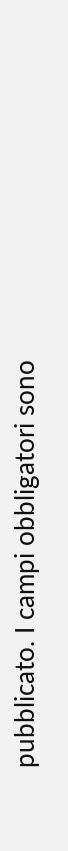pubblicato. I campi obbligatori sono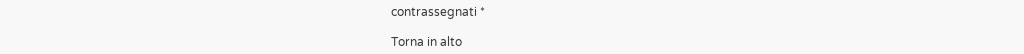contrassegnati *

Torna in alto